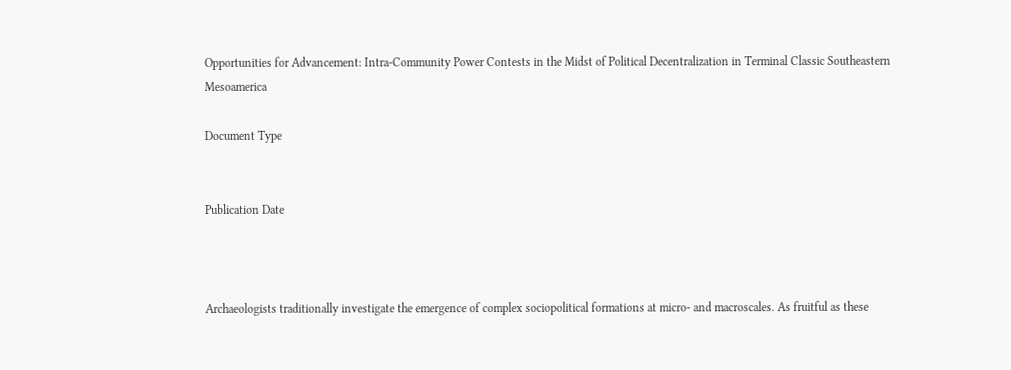Opportunities for Advancement: Intra-Community Power Contests in the Midst of Political Decentralization in Terminal Classic Southeastern Mesoamerica

Document Type


Publication Date



Archaeologists traditionally investigate the emergence of complex sociopolitical formations at micro- and macroscales. As fruitful as these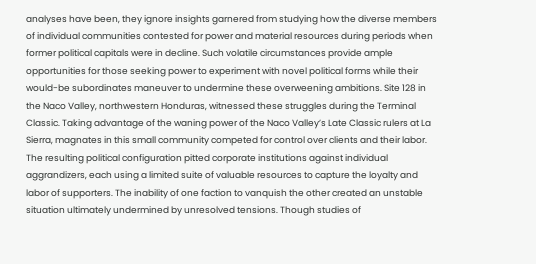analyses have been, they ignore insights garnered from studying how the diverse members of individual communities contested for power and material resources during periods when former political capitals were in decline. Such volatile circumstances provide ample opportunities for those seeking power to experiment with novel political forms while their would-be subordinates maneuver to undermine these overweening ambitions. Site 128 in the Naco Valley, northwestern Honduras, witnessed these struggles during the Terminal Classic. Taking advantage of the waning power of the Naco Valley’s Late Classic rulers at La Sierra, magnates in this small community competed for control over clients and their labor. The resulting political configuration pitted corporate institutions against individual aggrandizers, each using a limited suite of valuable resources to capture the loyalty and labor of supporters. The inability of one faction to vanquish the other created an unstable situation ultimately undermined by unresolved tensions. Though studies of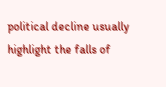political decline usually highlight the falls of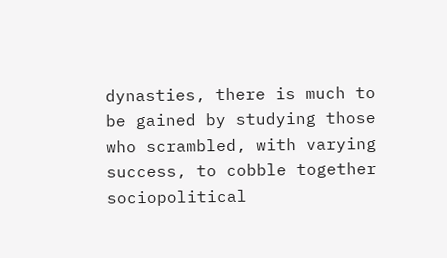dynasties, there is much to be gained by studying those who scrambled, with varying success, to cobble together sociopolitical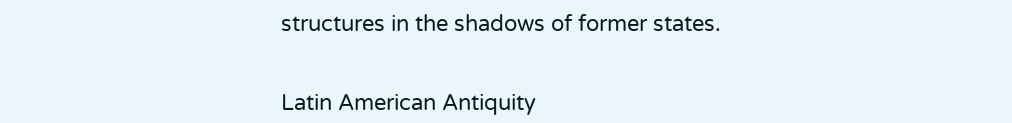structures in the shadows of former states.


Latin American Antiquity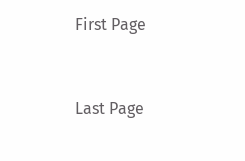First Page


Last Page